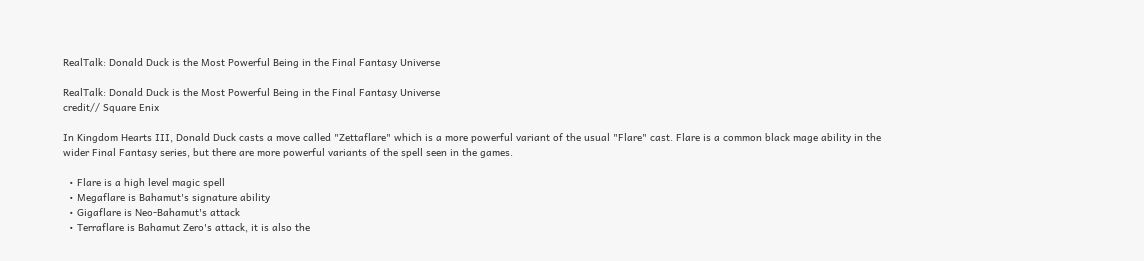RealTalk: Donald Duck is the Most Powerful Being in the Final Fantasy Universe

RealTalk: Donald Duck is the Most Powerful Being in the Final Fantasy Universe
credit// Square Enix

In Kingdom Hearts III, Donald Duck casts a move called "Zettaflare" which is a more powerful variant of the usual "Flare" cast. Flare is a common black mage ability in the wider Final Fantasy series, but there are more powerful variants of the spell seen in the games.

  • Flare is a high level magic spell
  • Megaflare is Bahamut's signature ability
  • Gigaflare is Neo-Bahamut's attack
  • Terraflare is Bahamut Zero's attack, it is also the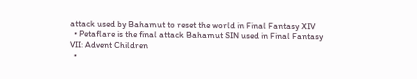attack used by Bahamut to reset the world in Final Fantasy XIV
  • Petaflare is the final attack Bahamut SIN used in Final Fantasy VII: Advent Children
  •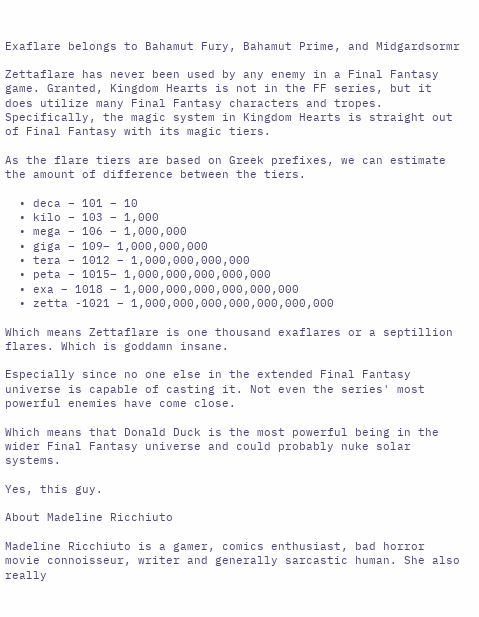Exaflare belongs to Bahamut Fury, Bahamut Prime, and Midgardsormr

Zettaflare has never been used by any enemy in a Final Fantasy game. Granted, Kingdom Hearts is not in the FF series, but it does utilize many Final Fantasy characters and tropes. Specifically, the magic system in Kingdom Hearts is straight out of Final Fantasy with its magic tiers.

As the flare tiers are based on Greek prefixes, we can estimate the amount of difference between the tiers.

  • deca – 101 – 10
  • kilo – 103 – 1,000
  • mega – 106 – 1,000,000
  • giga – 109– 1,000,000,000
  • tera – 1012 – 1,000,000,000,000
  • peta – 1015– 1,000,000,000,000,000
  • exa – 1018 – 1,000,000,000,000,000,000
  • zetta -1021 – 1,000,000,000,000,000,000,000

Which means Zettaflare is one thousand exaflares or a septillion flares. Which is goddamn insane.

Especially since no one else in the extended Final Fantasy universe is capable of casting it. Not even the series' most powerful enemies have come close.

Which means that Donald Duck is the most powerful being in the wider Final Fantasy universe and could probably nuke solar systems.

Yes, this guy.

About Madeline Ricchiuto

Madeline Ricchiuto is a gamer, comics enthusiast, bad horror movie connoisseur, writer and generally sarcastic human. She also really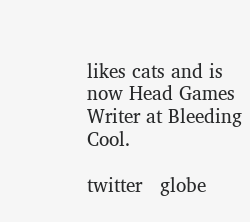likes cats and is now Head Games Writer at Bleeding Cool.

twitter   globe